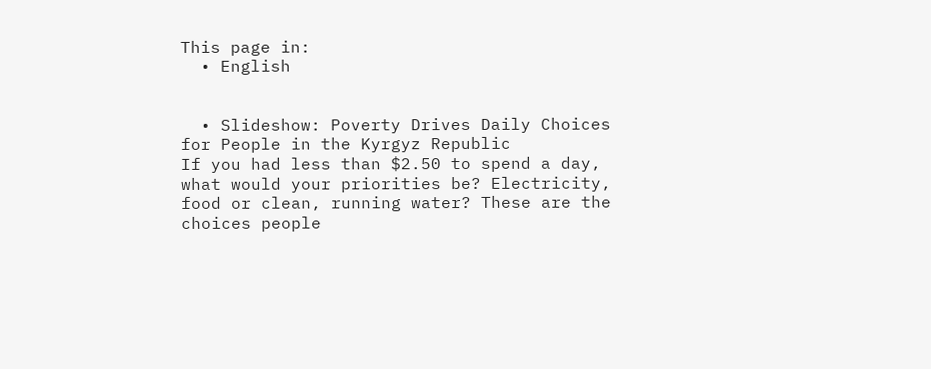This page in:
  • English


  • Slideshow: Poverty Drives Daily Choices for People in the Kyrgyz Republic
If you had less than $2.50 to spend a day, what would your priorities be? Electricity, food or clean, running water? These are the choices people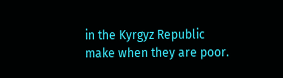in the Kyrgyz Republic make when they are poor.